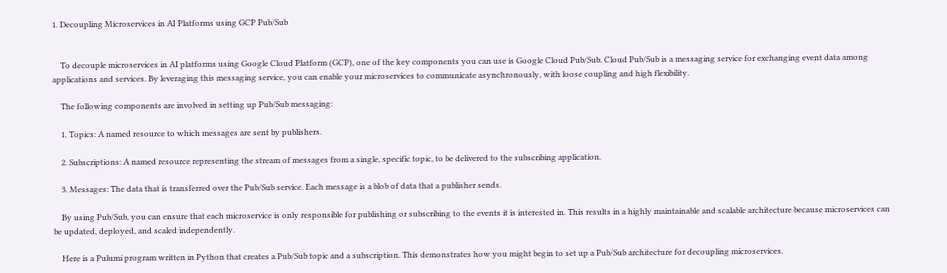1. Decoupling Microservices in AI Platforms using GCP Pub/Sub


    To decouple microservices in AI platforms using Google Cloud Platform (GCP), one of the key components you can use is Google Cloud Pub/Sub. Cloud Pub/Sub is a messaging service for exchanging event data among applications and services. By leveraging this messaging service, you can enable your microservices to communicate asynchronously, with loose coupling and high flexibility.

    The following components are involved in setting up Pub/Sub messaging:

    1. Topics: A named resource to which messages are sent by publishers.

    2. Subscriptions: A named resource representing the stream of messages from a single, specific topic, to be delivered to the subscribing application.

    3. Messages: The data that is transferred over the Pub/Sub service. Each message is a blob of data that a publisher sends.

    By using Pub/Sub, you can ensure that each microservice is only responsible for publishing or subscribing to the events it is interested in. This results in a highly maintainable and scalable architecture because microservices can be updated, deployed, and scaled independently.

    Here is a Pulumi program written in Python that creates a Pub/Sub topic and a subscription. This demonstrates how you might begin to set up a Pub/Sub architecture for decoupling microservices.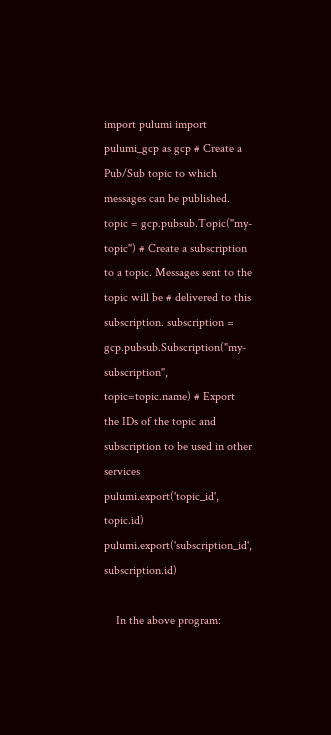import pulumi import pulumi_gcp as gcp # Create a Pub/Sub topic to which messages can be published. topic = gcp.pubsub.Topic("my-topic") # Create a subscription to a topic. Messages sent to the topic will be # delivered to this subscription. subscription = gcp.pubsub.Subscription("my-subscription", topic=topic.name) # Export the IDs of the topic and subscription to be used in other services pulumi.export('topic_id', topic.id) pulumi.export('subscription_id', subscription.id)

    In the above program: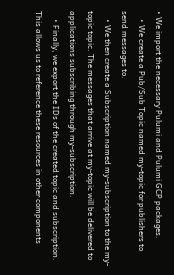• We import the necessary Pulumi and Pulumi GCP packages.
    • We create a Pub/Sub Topic named my-topic for publishers to send messages to.
    • We then create a Subscription named my-subscription to the my-topic topic. The messages that arrive at my-topic will be delivered to applications subscribing through my-subscription.
    • Finally, we export the IDs of the created topic and subscription. This allows us to reference these resources in other components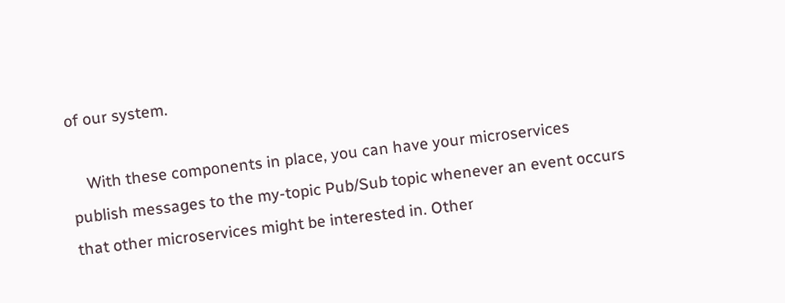of our system.

    With these components in place, you can have your microservices publish messages to the my-topic Pub/Sub topic whenever an event occurs that other microservices might be interested in. Other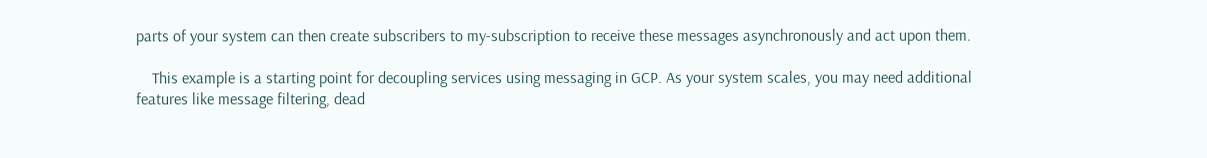parts of your system can then create subscribers to my-subscription to receive these messages asynchronously and act upon them.

    This example is a starting point for decoupling services using messaging in GCP. As your system scales, you may need additional features like message filtering, dead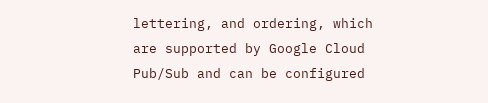lettering, and ordering, which are supported by Google Cloud Pub/Sub and can be configured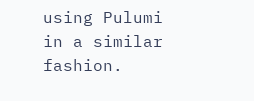using Pulumi in a similar fashion.